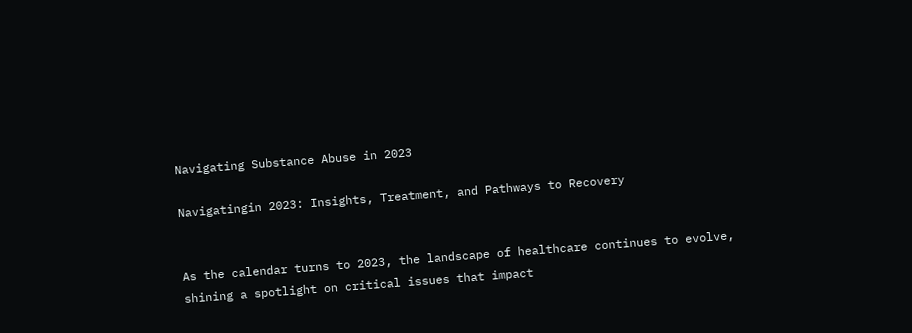Navigating Substance Abuse in 2023

Navigatingin 2023: Insights, Treatment, and Pathways to Recovery


As the calendar turns to 2023, the landscape of healthcare continues to evolve, shining a spotlight on critical issues that impact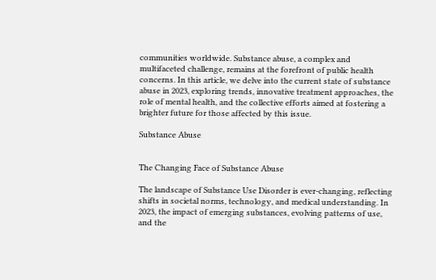communities worldwide. Substance abuse, a complex and multifaceted challenge, remains at the forefront of public health concerns. In this article, we delve into the current state of substance abuse in 2023, exploring trends, innovative treatment approaches, the role of mental health, and the collective efforts aimed at fostering a brighter future for those affected by this issue.

Substance Abuse


The Changing Face of Substance Abuse

The landscape of Substance Use Disorder is ever-changing, reflecting shifts in societal norms, technology, and medical understanding. In 2023, the impact of emerging substances, evolving patterns of use, and the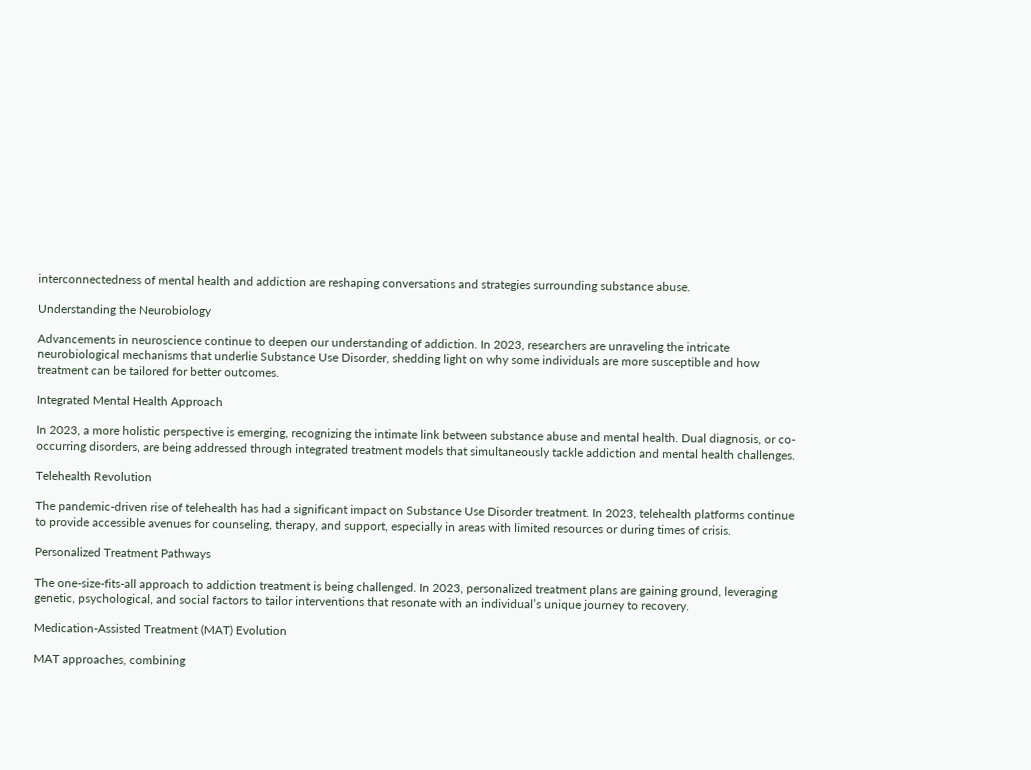interconnectedness of mental health and addiction are reshaping conversations and strategies surrounding substance abuse.

Understanding the Neurobiology

Advancements in neuroscience continue to deepen our understanding of addiction. In 2023, researchers are unraveling the intricate neurobiological mechanisms that underlie Substance Use Disorder, shedding light on why some individuals are more susceptible and how treatment can be tailored for better outcomes.

Integrated Mental Health Approach

In 2023, a more holistic perspective is emerging, recognizing the intimate link between substance abuse and mental health. Dual diagnosis, or co-occurring disorders, are being addressed through integrated treatment models that simultaneously tackle addiction and mental health challenges.

Telehealth Revolution

The pandemic-driven rise of telehealth has had a significant impact on Substance Use Disorder treatment. In 2023, telehealth platforms continue to provide accessible avenues for counseling, therapy, and support, especially in areas with limited resources or during times of crisis.

Personalized Treatment Pathways

The one-size-fits-all approach to addiction treatment is being challenged. In 2023, personalized treatment plans are gaining ground, leveraging genetic, psychological, and social factors to tailor interventions that resonate with an individual’s unique journey to recovery.

Medication-Assisted Treatment (MAT) Evolution

MAT approaches, combining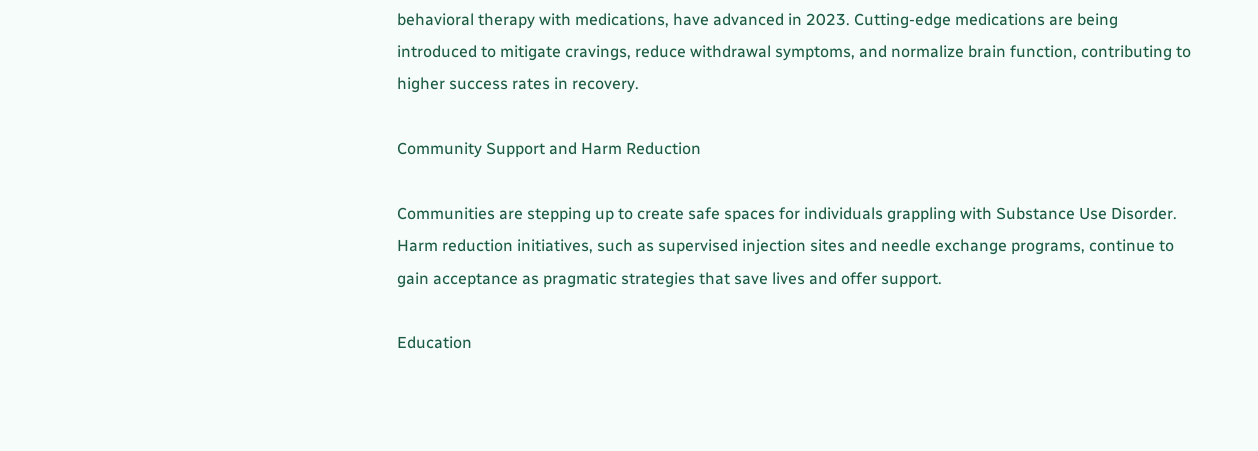behavioral therapy with medications, have advanced in 2023. Cutting-edge medications are being introduced to mitigate cravings, reduce withdrawal symptoms, and normalize brain function, contributing to higher success rates in recovery.

Community Support and Harm Reduction

Communities are stepping up to create safe spaces for individuals grappling with Substance Use Disorder. Harm reduction initiatives, such as supervised injection sites and needle exchange programs, continue to gain acceptance as pragmatic strategies that save lives and offer support.

Education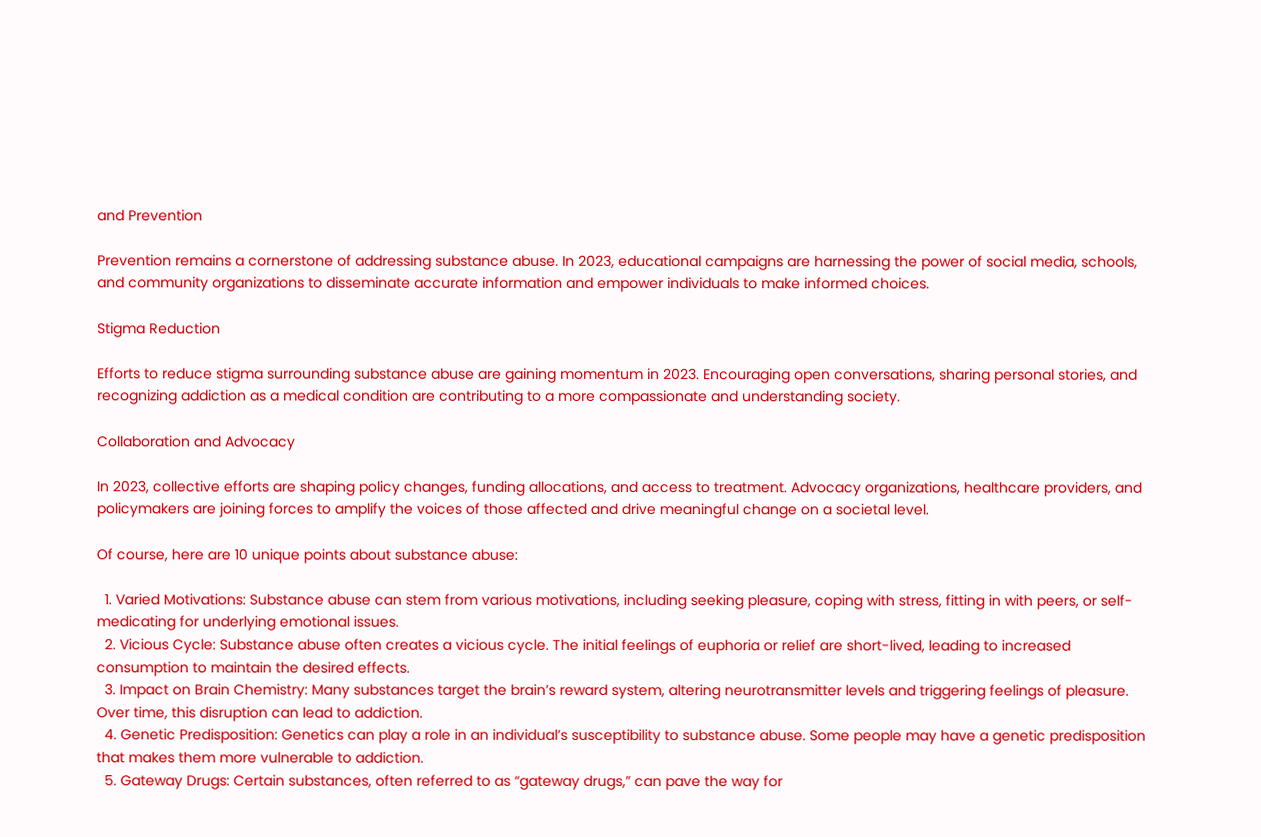and Prevention

Prevention remains a cornerstone of addressing substance abuse. In 2023, educational campaigns are harnessing the power of social media, schools, and community organizations to disseminate accurate information and empower individuals to make informed choices.

Stigma Reduction

Efforts to reduce stigma surrounding substance abuse are gaining momentum in 2023. Encouraging open conversations, sharing personal stories, and recognizing addiction as a medical condition are contributing to a more compassionate and understanding society.

Collaboration and Advocacy

In 2023, collective efforts are shaping policy changes, funding allocations, and access to treatment. Advocacy organizations, healthcare providers, and policymakers are joining forces to amplify the voices of those affected and drive meaningful change on a societal level.

Of course, here are 10 unique points about substance abuse:

  1. Varied Motivations: Substance abuse can stem from various motivations, including seeking pleasure, coping with stress, fitting in with peers, or self-medicating for underlying emotional issues.
  2. Vicious Cycle: Substance abuse often creates a vicious cycle. The initial feelings of euphoria or relief are short-lived, leading to increased consumption to maintain the desired effects.
  3. Impact on Brain Chemistry: Many substances target the brain’s reward system, altering neurotransmitter levels and triggering feelings of pleasure. Over time, this disruption can lead to addiction.
  4. Genetic Predisposition: Genetics can play a role in an individual’s susceptibility to substance abuse. Some people may have a genetic predisposition that makes them more vulnerable to addiction.
  5. Gateway Drugs: Certain substances, often referred to as “gateway drugs,” can pave the way for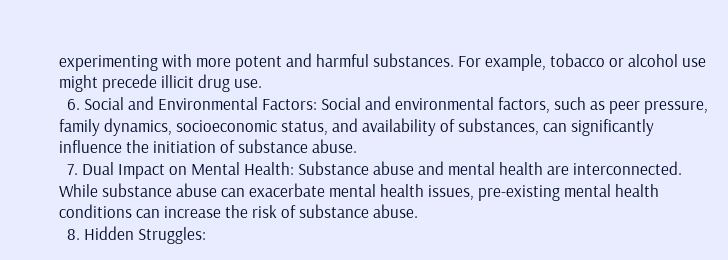experimenting with more potent and harmful substances. For example, tobacco or alcohol use might precede illicit drug use.
  6. Social and Environmental Factors: Social and environmental factors, such as peer pressure, family dynamics, socioeconomic status, and availability of substances, can significantly influence the initiation of substance abuse.
  7. Dual Impact on Mental Health: Substance abuse and mental health are interconnected. While substance abuse can exacerbate mental health issues, pre-existing mental health conditions can increase the risk of substance abuse.
  8. Hidden Struggles: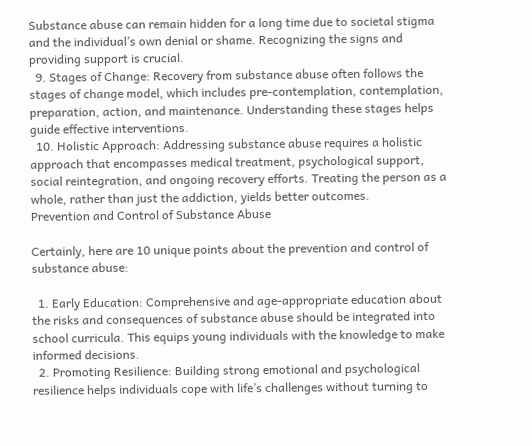Substance abuse can remain hidden for a long time due to societal stigma and the individual’s own denial or shame. Recognizing the signs and providing support is crucial.
  9. Stages of Change: Recovery from substance abuse often follows the stages of change model, which includes pre-contemplation, contemplation, preparation, action, and maintenance. Understanding these stages helps guide effective interventions.
  10. Holistic Approach: Addressing substance abuse requires a holistic approach that encompasses medical treatment, psychological support, social reintegration, and ongoing recovery efforts. Treating the person as a whole, rather than just the addiction, yields better outcomes.
Prevention and Control of Substance Abuse

Certainly, here are 10 unique points about the prevention and control of substance abuse:

  1. Early Education: Comprehensive and age-appropriate education about the risks and consequences of substance abuse should be integrated into school curricula. This equips young individuals with the knowledge to make informed decisions.
  2. Promoting Resilience: Building strong emotional and psychological resilience helps individuals cope with life’s challenges without turning to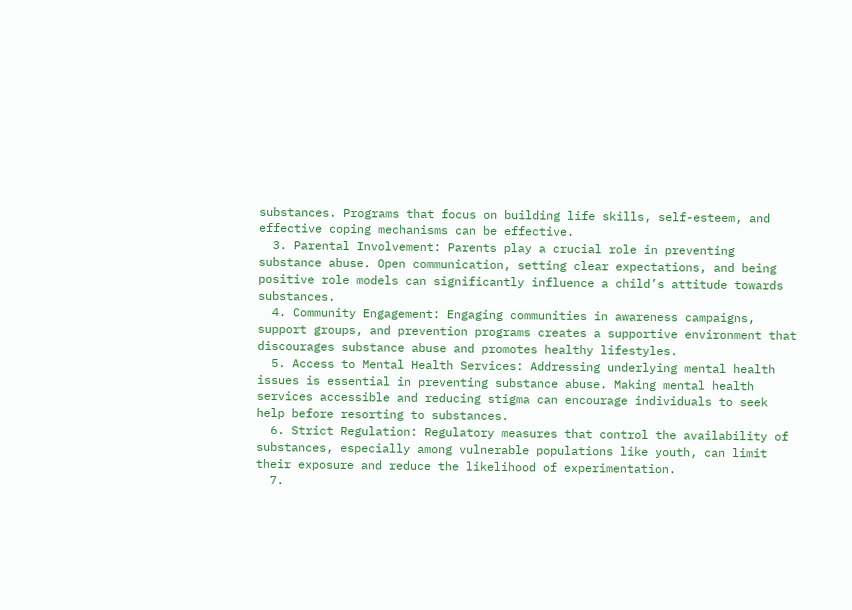substances. Programs that focus on building life skills, self-esteem, and effective coping mechanisms can be effective.
  3. Parental Involvement: Parents play a crucial role in preventing substance abuse. Open communication, setting clear expectations, and being positive role models can significantly influence a child’s attitude towards substances.
  4. Community Engagement: Engaging communities in awareness campaigns, support groups, and prevention programs creates a supportive environment that discourages substance abuse and promotes healthy lifestyles.
  5. Access to Mental Health Services: Addressing underlying mental health issues is essential in preventing substance abuse. Making mental health services accessible and reducing stigma can encourage individuals to seek help before resorting to substances.
  6. Strict Regulation: Regulatory measures that control the availability of substances, especially among vulnerable populations like youth, can limit their exposure and reduce the likelihood of experimentation.
  7.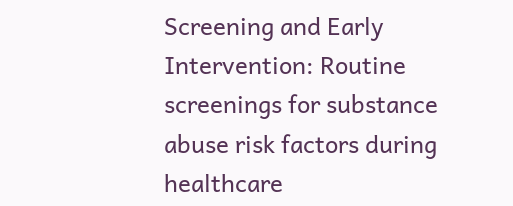Screening and Early Intervention: Routine screenings for substance abuse risk factors during healthcare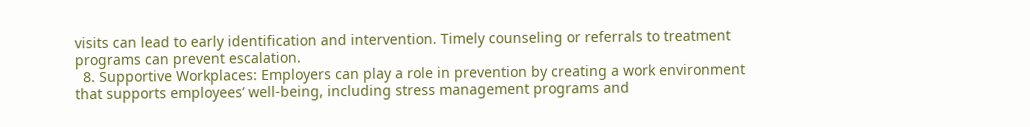visits can lead to early identification and intervention. Timely counseling or referrals to treatment programs can prevent escalation.
  8. Supportive Workplaces: Employers can play a role in prevention by creating a work environment that supports employees’ well-being, including stress management programs and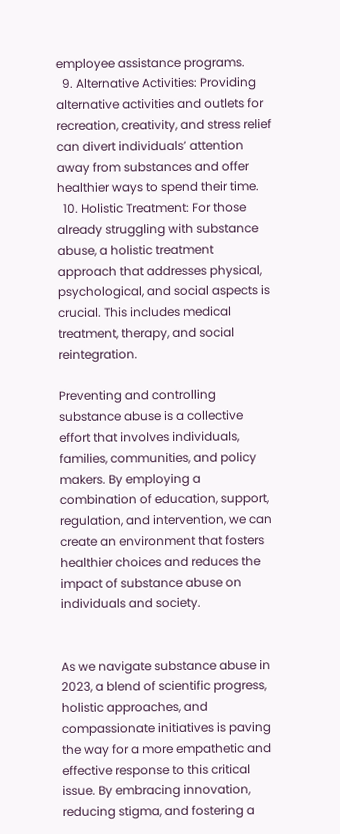employee assistance programs.
  9. Alternative Activities: Providing alternative activities and outlets for recreation, creativity, and stress relief can divert individuals’ attention away from substances and offer healthier ways to spend their time.
  10. Holistic Treatment: For those already struggling with substance abuse, a holistic treatment approach that addresses physical, psychological, and social aspects is crucial. This includes medical treatment, therapy, and social reintegration.

Preventing and controlling substance abuse is a collective effort that involves individuals, families, communities, and policy makers. By employing a combination of education, support, regulation, and intervention, we can create an environment that fosters healthier choices and reduces the impact of substance abuse on individuals and society.


As we navigate substance abuse in 2023, a blend of scientific progress, holistic approaches, and compassionate initiatives is paving the way for a more empathetic and effective response to this critical issue. By embracing innovation, reducing stigma, and fostering a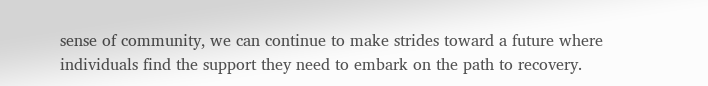sense of community, we can continue to make strides toward a future where individuals find the support they need to embark on the path to recovery.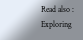Read also : Exploring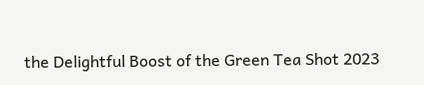the Delightful Boost of the Green Tea Shot 2023